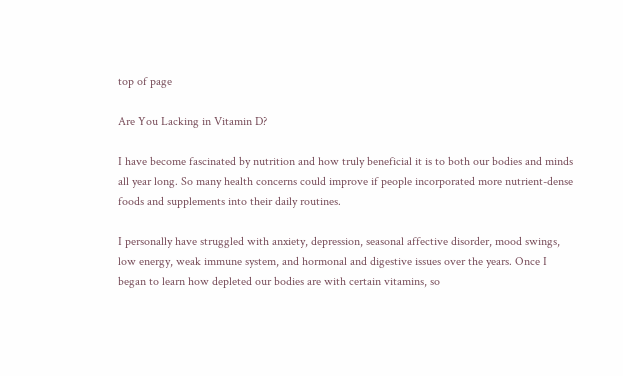top of page

Are You Lacking in Vitamin D?

I have become fascinated by nutrition and how truly beneficial it is to both our bodies and minds all year long. So many health concerns could improve if people incorporated more nutrient-dense foods and supplements into their daily routines.

I personally have struggled with anxiety, depression, seasonal affective disorder, mood swings, low energy, weak immune system, and hormonal and digestive issues over the years. Once I began to learn how depleted our bodies are with certain vitamins, so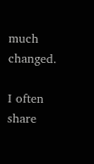much changed.

I often share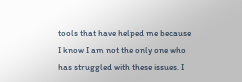tools that have helped me because I know I am not the only one who has struggled with these issues. I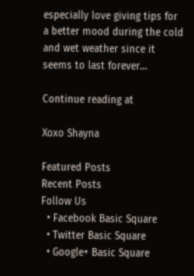especially love giving tips for a better mood during the cold and wet weather since it seems to last forever…

Continue reading at

Xoxo Shayna

Featured Posts
Recent Posts
Follow Us
  • Facebook Basic Square
  • Twitter Basic Square
  • Google+ Basic Square